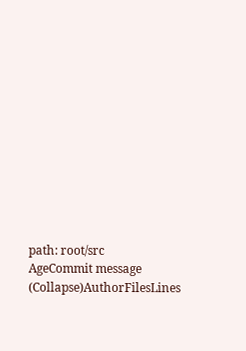path: root/src
AgeCommit message (Collapse)AuthorFilesLines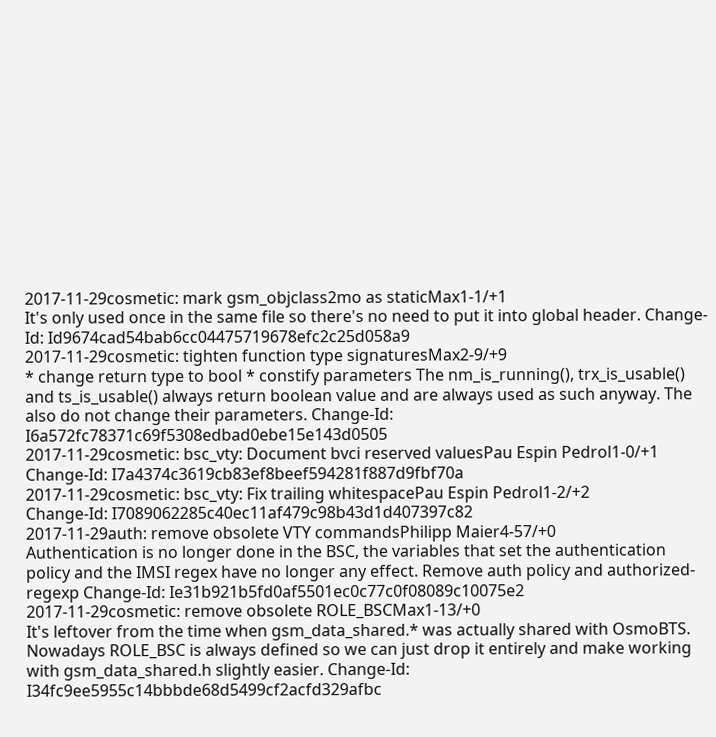2017-11-29cosmetic: mark gsm_objclass2mo as staticMax1-1/+1
It's only used once in the same file so there's no need to put it into global header. Change-Id: Id9674cad54bab6cc04475719678efc2c25d058a9
2017-11-29cosmetic: tighten function type signaturesMax2-9/+9
* change return type to bool * constify parameters The nm_is_running(), trx_is_usable() and ts_is_usable() always return boolean value and are always used as such anyway. The also do not change their parameters. Change-Id: I6a572fc78371c69f5308edbad0ebe15e143d0505
2017-11-29cosmetic: bsc_vty: Document bvci reserved valuesPau Espin Pedrol1-0/+1
Change-Id: I7a4374c3619cb83ef8beef594281f887d9fbf70a
2017-11-29cosmetic: bsc_vty: Fix trailing whitespacePau Espin Pedrol1-2/+2
Change-Id: I7089062285c40ec11af479c98b43d1d407397c82
2017-11-29auth: remove obsolete VTY commandsPhilipp Maier4-57/+0
Authentication is no longer done in the BSC, the variables that set the authentication policy and the IMSI regex have no longer any effect. Remove auth policy and authorized-regexp Change-Id: Ie31b921b5fd0af5501ec0c77c0f08089c10075e2
2017-11-29cosmetic: remove obsolete ROLE_BSCMax1-13/+0
It's leftover from the time when gsm_data_shared.* was actually shared with OsmoBTS. Nowadays ROLE_BSC is always defined so we can just drop it entirely and make working with gsm_data_shared.h slightly easier. Change-Id: I34fc9ee5955c14bbbde68d5499cf2acfd329afbc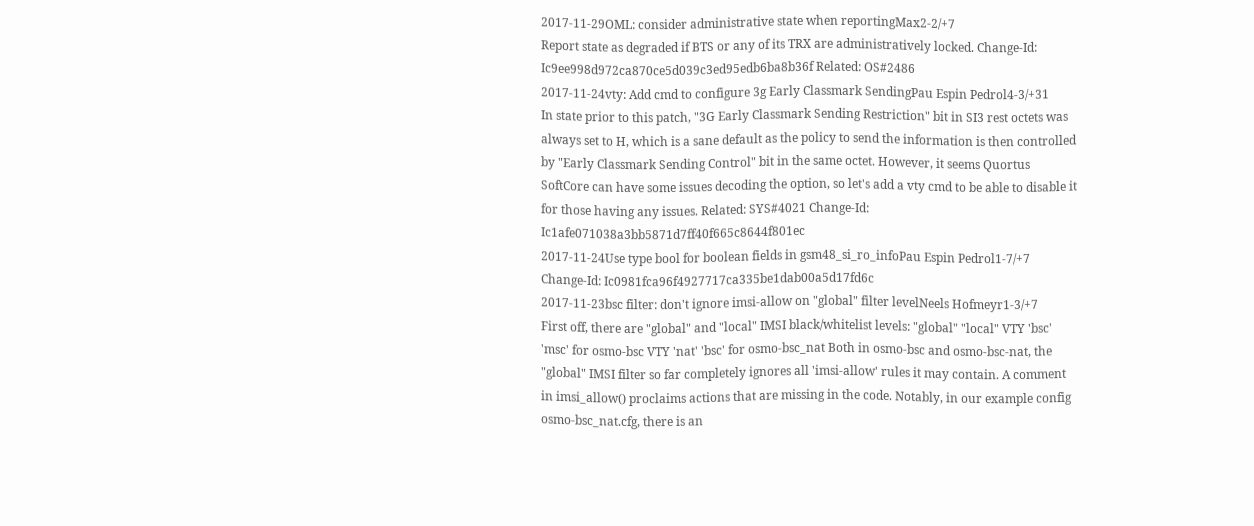2017-11-29OML: consider administrative state when reportingMax2-2/+7
Report state as degraded if BTS or any of its TRX are administratively locked. Change-Id: Ic9ee998d972ca870ce5d039c3ed95edb6ba8b36f Related: OS#2486
2017-11-24vty: Add cmd to configure 3g Early Classmark SendingPau Espin Pedrol4-3/+31
In state prior to this patch, "3G Early Classmark Sending Restriction" bit in SI3 rest octets was always set to H, which is a sane default as the policy to send the information is then controlled by "Early Classmark Sending Control" bit in the same octet. However, it seems Quortus SoftCore can have some issues decoding the option, so let's add a vty cmd to be able to disable it for those having any issues. Related: SYS#4021 Change-Id: Ic1afe071038a3bb5871d7ff40f665c8644f801ec
2017-11-24Use type bool for boolean fields in gsm48_si_ro_infoPau Espin Pedrol1-7/+7
Change-Id: Ic0981fca96f4927717ca335be1dab00a5d17fd6c
2017-11-23bsc filter: don't ignore imsi-allow on "global" filter levelNeels Hofmeyr1-3/+7
First off, there are "global" and "local" IMSI black/whitelist levels: "global" "local" VTY 'bsc' 'msc' for osmo-bsc VTY 'nat' 'bsc' for osmo-bsc_nat Both in osmo-bsc and osmo-bsc-nat, the "global" IMSI filter so far completely ignores all 'imsi-allow' rules it may contain. A comment in imsi_allow() proclaims actions that are missing in the code. Notably, in our example config osmo-bsc_nat.cfg, there is an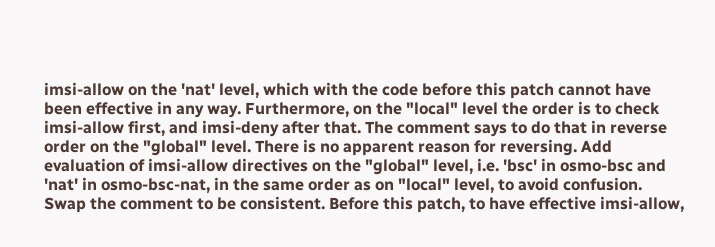imsi-allow on the 'nat' level, which with the code before this patch cannot have been effective in any way. Furthermore, on the "local" level the order is to check imsi-allow first, and imsi-deny after that. The comment says to do that in reverse order on the "global" level. There is no apparent reason for reversing. Add evaluation of imsi-allow directives on the "global" level, i.e. 'bsc' in osmo-bsc and 'nat' in osmo-bsc-nat, in the same order as on "local" level, to avoid confusion. Swap the comment to be consistent. Before this patch, to have effective imsi-allow,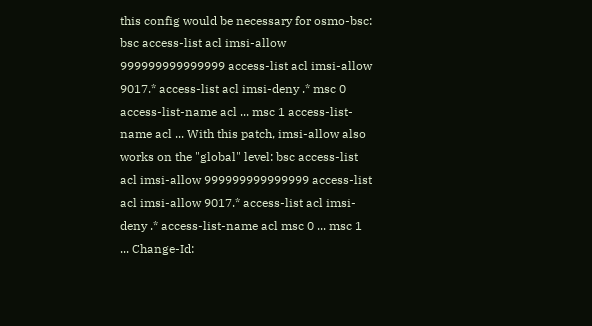this config would be necessary for osmo-bsc: bsc access-list acl imsi-allow 999999999999999 access-list acl imsi-allow 9017.* access-list acl imsi-deny .* msc 0 access-list-name acl ... msc 1 access-list-name acl ... With this patch, imsi-allow also works on the "global" level: bsc access-list acl imsi-allow 999999999999999 access-list acl imsi-allow 9017.* access-list acl imsi-deny .* access-list-name acl msc 0 ... msc 1 ... Change-Id: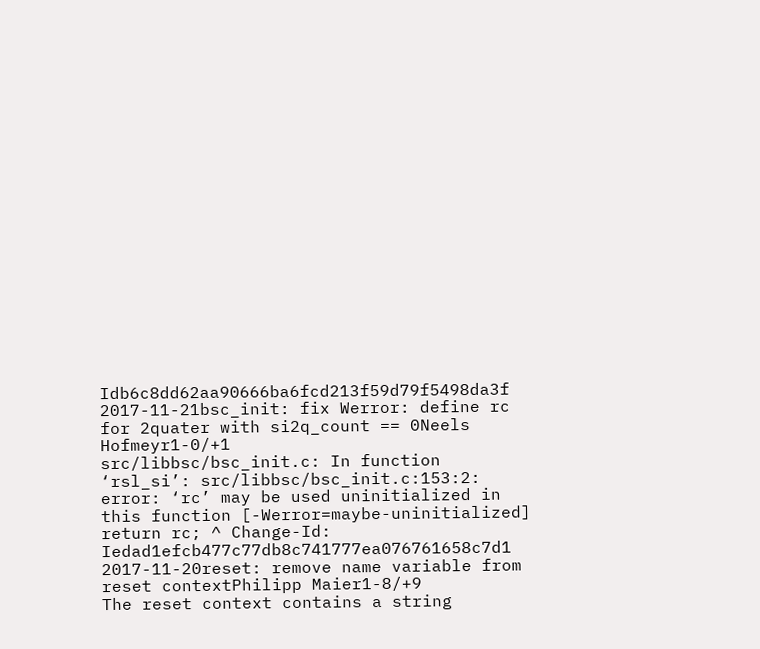Idb6c8dd62aa90666ba6fcd213f59d79f5498da3f
2017-11-21bsc_init: fix Werror: define rc for 2quater with si2q_count == 0Neels Hofmeyr1-0/+1
src/libbsc/bsc_init.c: In function ‘rsl_si’: src/libbsc/bsc_init.c:153:2: error: ‘rc’ may be used uninitialized in this function [-Werror=maybe-uninitialized] return rc; ^ Change-Id: Iedad1efcb477c77db8c741777ea076761658c7d1
2017-11-20reset: remove name variable from reset contextPhilipp Maier1-8/+9
The reset context contains a string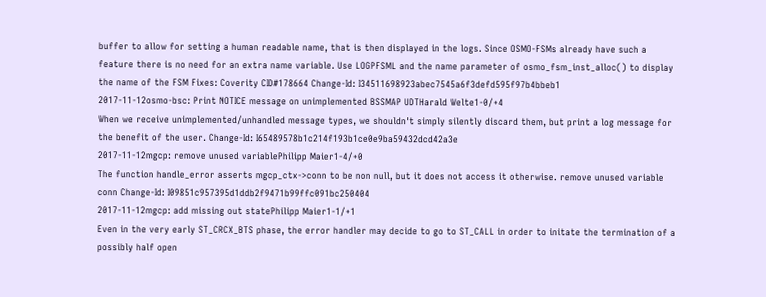buffer to allow for setting a human readable name, that is then displayed in the logs. Since OSMO-FSMs already have such a feature there is no need for an extra name variable. Use LOGPFSML and the name parameter of osmo_fsm_inst_alloc() to display the name of the FSM Fixes: Coverity CID#178664 Change-Id: I34511698923abec7545a6f3defd595f97b4bbeb1
2017-11-12osmo-bsc: Print NOTICE message on unimplemented BSSMAP UDTHarald Welte1-0/+4
When we receive unimplemented/unhandled message types, we shouldn't simply silently discard them, but print a log message for the benefit of the user. Change-Id: I65489578b1c214f193b1ce0e9ba59432dcd42a3e
2017-11-12mgcp: remove unused variablePhilipp Maier1-4/+0
The function handle_error asserts mgcp_ctx->conn to be non null, but it does not access it otherwise. remove unused variable conn Change-Id: I09851c957395d1ddb2f9471b99ffc091bc250404
2017-11-12mgcp: add missing out statePhilipp Maier1-1/+1
Even in the very early ST_CRCX_BTS phase, the error handler may decide to go to ST_CALL in order to initate the termination of a possibly half open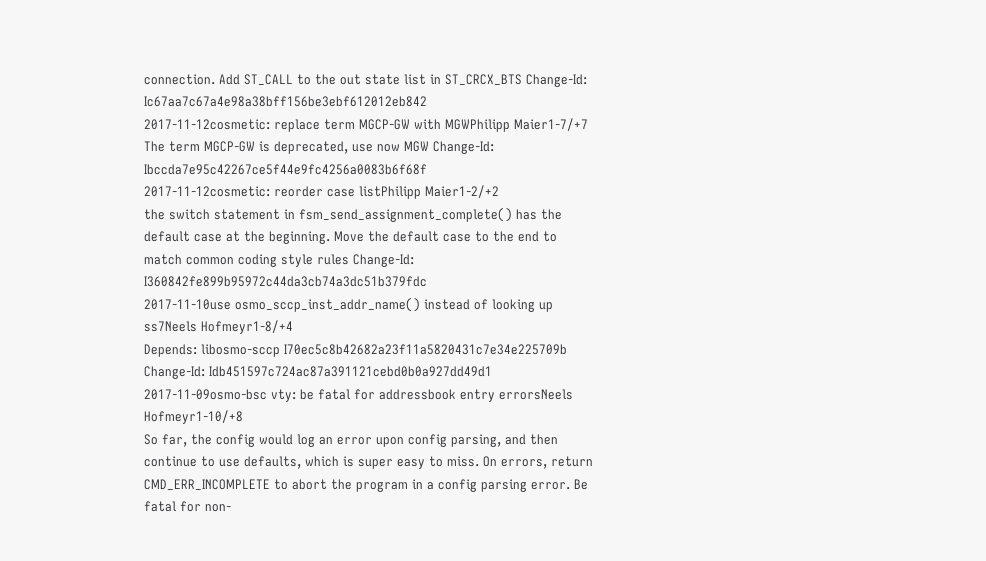connection. Add ST_CALL to the out state list in ST_CRCX_BTS Change-Id: Ic67aa7c67a4e98a38bff156be3ebf612012eb842
2017-11-12cosmetic: replace term MGCP-GW with MGWPhilipp Maier1-7/+7
The term MGCP-GW is deprecated, use now MGW Change-Id: Ibccda7e95c42267ce5f44e9fc4256a0083b6f68f
2017-11-12cosmetic: reorder case listPhilipp Maier1-2/+2
the switch statement in fsm_send_assignment_complete() has the default case at the beginning. Move the default case to the end to match common coding style rules Change-Id: I360842fe899b95972c44da3cb74a3dc51b379fdc
2017-11-10use osmo_sccp_inst_addr_name() instead of looking up ss7Neels Hofmeyr1-8/+4
Depends: libosmo-sccp I70ec5c8b42682a23f11a5820431c7e34e225709b Change-Id: Idb451597c724ac87a391121cebd0b0a927dd49d1
2017-11-09osmo-bsc vty: be fatal for addressbook entry errorsNeels Hofmeyr1-10/+8
So far, the config would log an error upon config parsing, and then continue to use defaults, which is super easy to miss. On errors, return CMD_ERR_INCOMPLETE to abort the program in a config parsing error. Be fatal for non-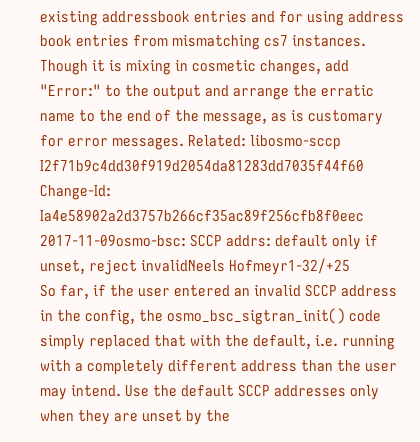existing addressbook entries and for using address book entries from mismatching cs7 instances. Though it is mixing in cosmetic changes, add "Error:" to the output and arrange the erratic name to the end of the message, as is customary for error messages. Related: libosmo-sccp I2f71b9c4dd30f919d2054da81283dd7035f44f60 Change-Id: Ia4e58902a2d3757b266cf35ac89f256cfb8f0eec
2017-11-09osmo-bsc: SCCP addrs: default only if unset, reject invalidNeels Hofmeyr1-32/+25
So far, if the user entered an invalid SCCP address in the config, the osmo_bsc_sigtran_init() code simply replaced that with the default, i.e. running with a completely different address than the user may intend. Use the default SCCP addresses only when they are unset by the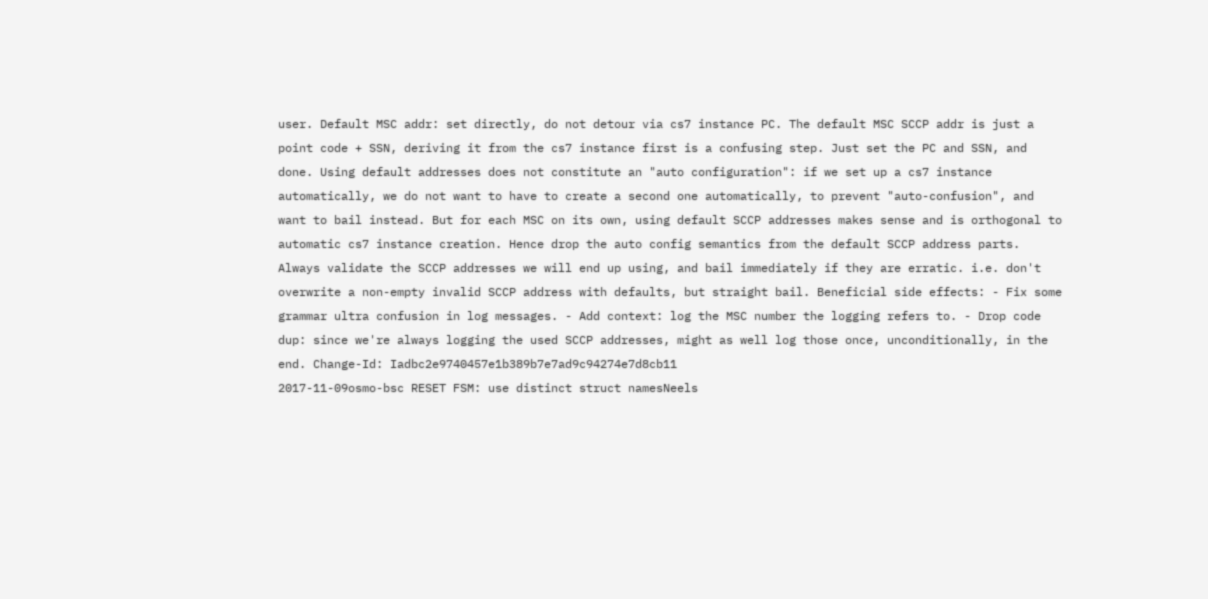user. Default MSC addr: set directly, do not detour via cs7 instance PC. The default MSC SCCP addr is just a point code + SSN, deriving it from the cs7 instance first is a confusing step. Just set the PC and SSN, and done. Using default addresses does not constitute an "auto configuration": if we set up a cs7 instance automatically, we do not want to have to create a second one automatically, to prevent "auto-confusion", and want to bail instead. But for each MSC on its own, using default SCCP addresses makes sense and is orthogonal to automatic cs7 instance creation. Hence drop the auto config semantics from the default SCCP address parts. Always validate the SCCP addresses we will end up using, and bail immediately if they are erratic. i.e. don't overwrite a non-empty invalid SCCP address with defaults, but straight bail. Beneficial side effects: - Fix some grammar ultra confusion in log messages. - Add context: log the MSC number the logging refers to. - Drop code dup: since we're always logging the used SCCP addresses, might as well log those once, unconditionally, in the end. Change-Id: Iadbc2e9740457e1b389b7e7ad9c94274e7d8cb11
2017-11-09osmo-bsc RESET FSM: use distinct struct namesNeels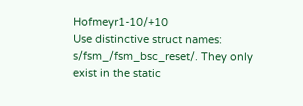Hofmeyr1-10/+10
Use distinctive struct names: s/fsm_/fsm_bsc_reset/. They only exist in the static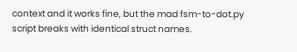context and it works fine, but the mad fsm-to-dot.py script breaks with identical struct names.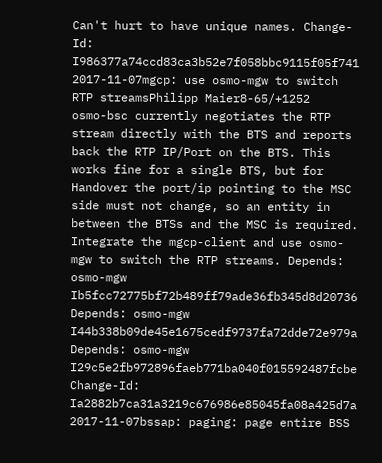Can't hurt to have unique names. Change-Id: I986377a74ccd83ca3b52e7f058bbc9115f05f741
2017-11-07mgcp: use osmo-mgw to switch RTP streamsPhilipp Maier8-65/+1252
osmo-bsc currently negotiates the RTP stream directly with the BTS and reports back the RTP IP/Port on the BTS. This works fine for a single BTS, but for Handover the port/ip pointing to the MSC side must not change, so an entity in between the BTSs and the MSC is required. Integrate the mgcp-client and use osmo-mgw to switch the RTP streams. Depends: osmo-mgw Ib5fcc72775bf72b489ff79ade36fb345d8d20736 Depends: osmo-mgw I44b338b09de45e1675cedf9737fa72dde72e979a Depends: osmo-mgw I29c5e2fb972896faeb771ba040f015592487fcbe Change-Id: Ia2882b7ca31a3219c676986e85045fa08a425d7a
2017-11-07bssap: paging: page entire BSS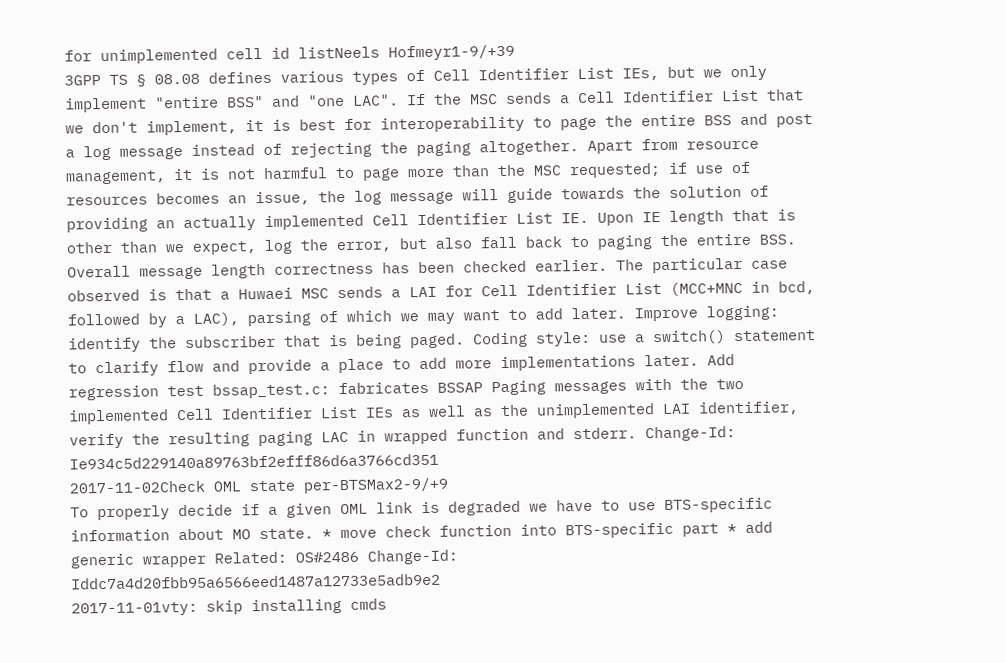for unimplemented cell id listNeels Hofmeyr1-9/+39
3GPP TS § 08.08 defines various types of Cell Identifier List IEs, but we only implement "entire BSS" and "one LAC". If the MSC sends a Cell Identifier List that we don't implement, it is best for interoperability to page the entire BSS and post a log message instead of rejecting the paging altogether. Apart from resource management, it is not harmful to page more than the MSC requested; if use of resources becomes an issue, the log message will guide towards the solution of providing an actually implemented Cell Identifier List IE. Upon IE length that is other than we expect, log the error, but also fall back to paging the entire BSS. Overall message length correctness has been checked earlier. The particular case observed is that a Huwaei MSC sends a LAI for Cell Identifier List (MCC+MNC in bcd, followed by a LAC), parsing of which we may want to add later. Improve logging: identify the subscriber that is being paged. Coding style: use a switch() statement to clarify flow and provide a place to add more implementations later. Add regression test bssap_test.c: fabricates BSSAP Paging messages with the two implemented Cell Identifier List IEs as well as the unimplemented LAI identifier, verify the resulting paging LAC in wrapped function and stderr. Change-Id: Ie934c5d229140a89763bf2efff86d6a3766cd351
2017-11-02Check OML state per-BTSMax2-9/+9
To properly decide if a given OML link is degraded we have to use BTS-specific information about MO state. * move check function into BTS-specific part * add generic wrapper Related: OS#2486 Change-Id: Iddc7a4d20fbb95a6566eed1487a12733e5adb9e2
2017-11-01vty: skip installing cmds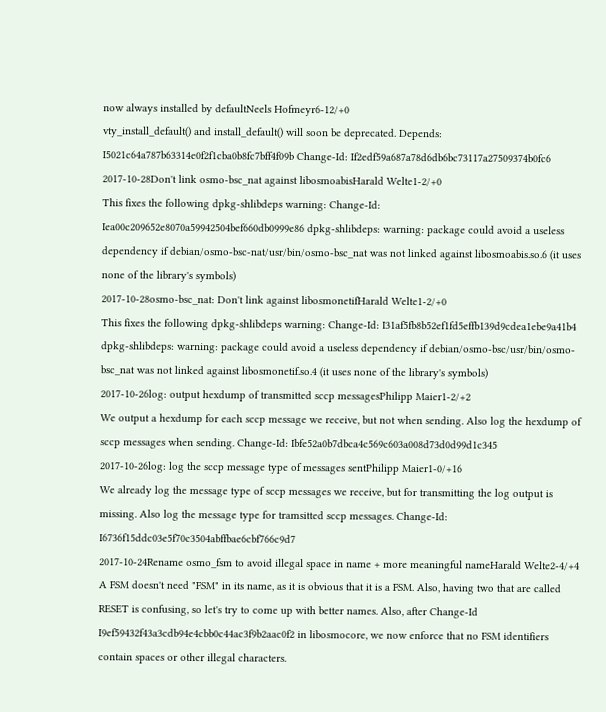now always installed by defaultNeels Hofmeyr6-12/+0
vty_install_default() and install_default() will soon be deprecated. Depends: I5021c64a787b63314e0f2f1cba0b8fc7bff4f09b Change-Id: If2edf59a687a78d6db6bc73117a27509374b0fc6
2017-10-28Don't link osmo-bsc_nat against libosmoabisHarald Welte1-2/+0
This fixes the following dpkg-shlibdeps warning: Change-Id: Iea00c209652e8070a59942504bef660db0999e86 dpkg-shlibdeps: warning: package could avoid a useless dependency if debian/osmo-bsc-nat/usr/bin/osmo-bsc_nat was not linked against libosmoabis.so.6 (it uses none of the library's symbols)
2017-10-28osmo-bsc_nat: Don't link against libosmonetifHarald Welte1-2/+0
This fixes the following dpkg-shlibdeps warning: Change-Id: I31af5fb8b52ef1fd5effb139d9cdea1ebe9a41b4 dpkg-shlibdeps: warning: package could avoid a useless dependency if debian/osmo-bsc/usr/bin/osmo-bsc_nat was not linked against libosmonetif.so.4 (it uses none of the library's symbols)
2017-10-26log: output hexdump of transmitted sccp messagesPhilipp Maier1-2/+2
We output a hexdump for each sccp message we receive, but not when sending. Also log the hexdump of sccp messages when sending. Change-Id: Ibfe52a0b7dbca4c569c603a008d73d0d99d1c345
2017-10-26log: log the sccp message type of messages sentPhilipp Maier1-0/+16
We already log the message type of sccp messages we receive, but for transmitting the log output is missing. Also log the message type for tramsitted sccp messages. Change-Id: I6736f15ddc03e5f70c3504abffbae6cbf766c9d7
2017-10-24Rename osmo_fsm to avoid illegal space in name + more meaningful nameHarald Welte2-4/+4
A FSM doesn't need "FSM" in its name, as it is obvious that it is a FSM. Also, having two that are called RESET is confusing, so let's try to come up with better names. Also, after Change-Id I9ef59432f43a3cdb94e4cbb0c44ac3f9b2aac0f2 in libosmocore, we now enforce that no FSM identifiers contain spaces or other illegal characters.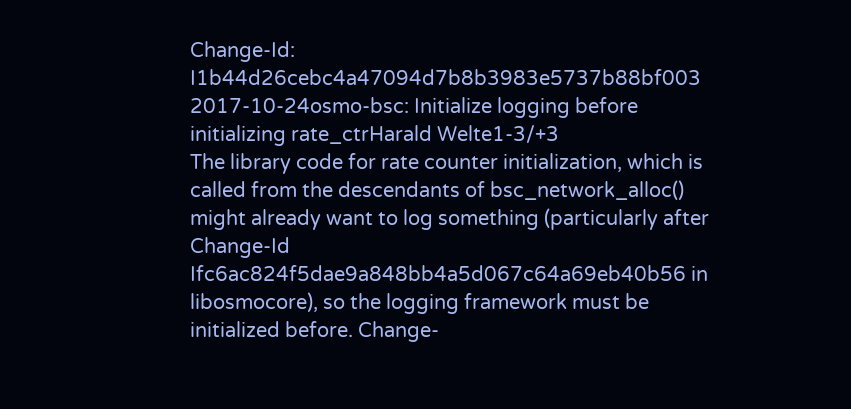Change-Id: I1b44d26cebc4a47094d7b8b3983e5737b88bf003
2017-10-24osmo-bsc: Initialize logging before initializing rate_ctrHarald Welte1-3/+3
The library code for rate counter initialization, which is called from the descendants of bsc_network_alloc() might already want to log something (particularly after Change-Id Ifc6ac824f5dae9a848bb4a5d067c64a69eb40b56 in libosmocore), so the logging framework must be initialized before. Change-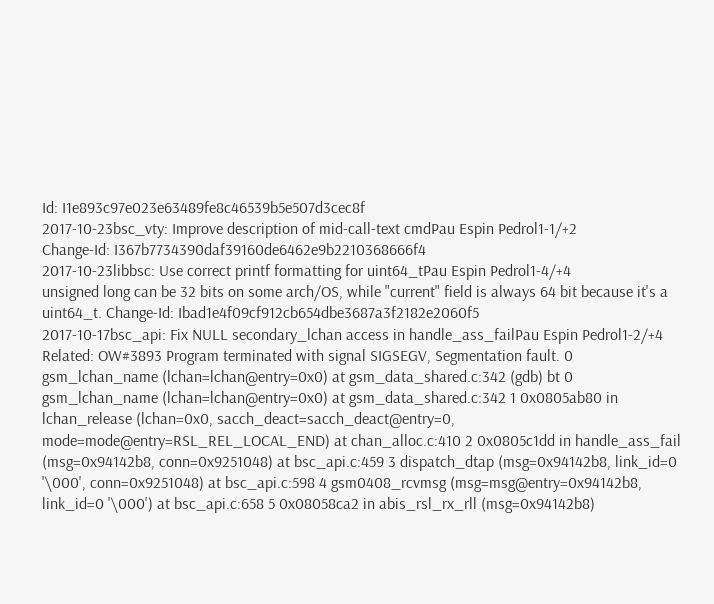Id: I1e893c97e023e63489fe8c46539b5e507d3cec8f
2017-10-23bsc_vty: Improve description of mid-call-text cmdPau Espin Pedrol1-1/+2
Change-Id: I367b7734390daf39160de6462e9b2210368666f4
2017-10-23libbsc: Use correct printf formatting for uint64_tPau Espin Pedrol1-4/+4
unsigned long can be 32 bits on some arch/OS, while "current" field is always 64 bit because it's a uint64_t. Change-Id: Ibad1e4f09cf912cb654dbe3687a3f2182e2060f5
2017-10-17bsc_api: Fix NULL secondary_lchan access in handle_ass_failPau Espin Pedrol1-2/+4
Related: OW#3893 Program terminated with signal SIGSEGV, Segmentation fault. 0 gsm_lchan_name (lchan=lchan@entry=0x0) at gsm_data_shared.c:342 (gdb) bt 0 gsm_lchan_name (lchan=lchan@entry=0x0) at gsm_data_shared.c:342 1 0x0805ab80 in lchan_release (lchan=0x0, sacch_deact=sacch_deact@entry=0, mode=mode@entry=RSL_REL_LOCAL_END) at chan_alloc.c:410 2 0x0805c1dd in handle_ass_fail (msg=0x94142b8, conn=0x9251048) at bsc_api.c:459 3 dispatch_dtap (msg=0x94142b8, link_id=0 '\000', conn=0x9251048) at bsc_api.c:598 4 gsm0408_rcvmsg (msg=msg@entry=0x94142b8, link_id=0 '\000') at bsc_api.c:658 5 0x08058ca2 in abis_rsl_rx_rll (msg=0x94142b8)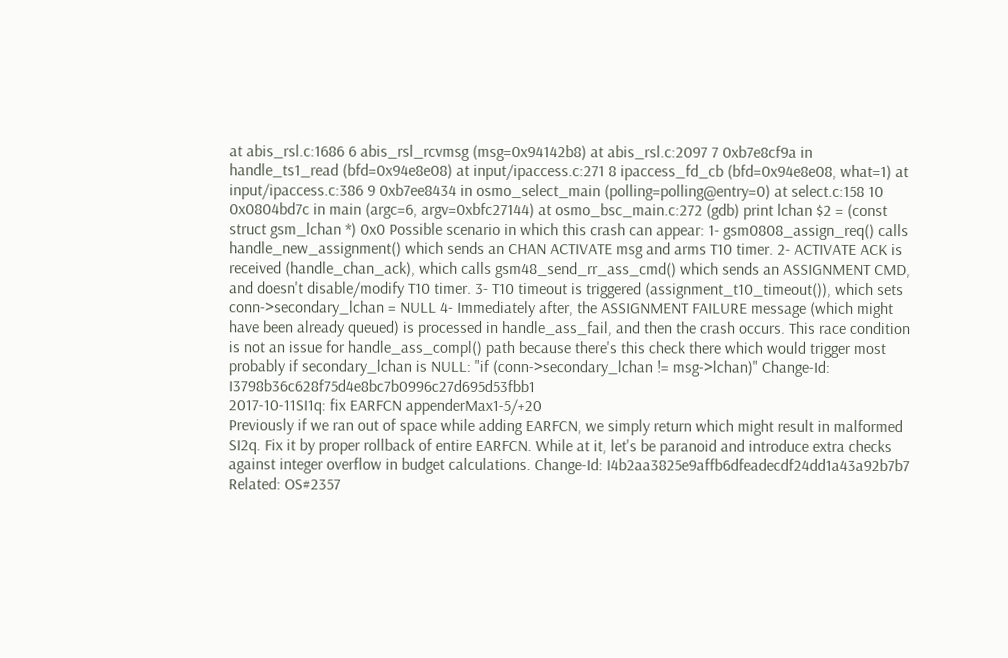at abis_rsl.c:1686 6 abis_rsl_rcvmsg (msg=0x94142b8) at abis_rsl.c:2097 7 0xb7e8cf9a in handle_ts1_read (bfd=0x94e8e08) at input/ipaccess.c:271 8 ipaccess_fd_cb (bfd=0x94e8e08, what=1) at input/ipaccess.c:386 9 0xb7ee8434 in osmo_select_main (polling=polling@entry=0) at select.c:158 10 0x0804bd7c in main (argc=6, argv=0xbfc27144) at osmo_bsc_main.c:272 (gdb) print lchan $2 = (const struct gsm_lchan *) 0x0 Possible scenario in which this crash can appear: 1- gsm0808_assign_req() calls handle_new_assignment() which sends an CHAN ACTIVATE msg and arms T10 timer. 2- ACTIVATE ACK is received (handle_chan_ack), which calls gsm48_send_rr_ass_cmd() which sends an ASSIGNMENT CMD, and doesn't disable/modify T10 timer. 3- T10 timeout is triggered (assignment_t10_timeout()), which sets conn->secondary_lchan = NULL 4- Immediately after, the ASSIGNMENT FAILURE message (which might have been already queued) is processed in handle_ass_fail, and then the crash occurs. This race condition is not an issue for handle_ass_compl() path because there's this check there which would trigger most probably if secondary_lchan is NULL: "if (conn->secondary_lchan != msg->lchan)" Change-Id: I3798b36c628f75d4e8bc7b0996c27d695d53fbb1
2017-10-11SI1q: fix EARFCN appenderMax1-5/+20
Previously if we ran out of space while adding EARFCN, we simply return which might result in malformed SI2q. Fix it by proper rollback of entire EARFCN. While at it, let's be paranoid and introduce extra checks against integer overflow in budget calculations. Change-Id: I4b2aa3825e9affb6dfeadecdf24dd1a43a92b7b7 Related: OS#2357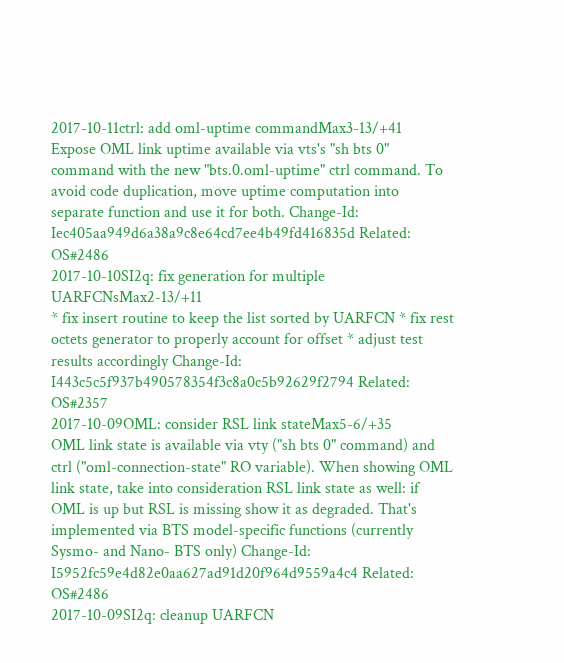2017-10-11ctrl: add oml-uptime commandMax3-13/+41
Expose OML link uptime available via vts's "sh bts 0" command with the new "bts.0.oml-uptime" ctrl command. To avoid code duplication, move uptime computation into separate function and use it for both. Change-Id: Iec405aa949d6a38a9c8e64cd7ee4b49fd416835d Related: OS#2486
2017-10-10SI2q: fix generation for multiple UARFCNsMax2-13/+11
* fix insert routine to keep the list sorted by UARFCN * fix rest octets generator to properly account for offset * adjust test results accordingly Change-Id: I443c5c5f937b490578354f3c8a0c5b92629f2794 Related: OS#2357
2017-10-09OML: consider RSL link stateMax5-6/+35
OML link state is available via vty ("sh bts 0" command) and ctrl ("oml-connection-state" RO variable). When showing OML link state, take into consideration RSL link state as well: if OML is up but RSL is missing show it as degraded. That's implemented via BTS model-specific functions (currently Sysmo- and Nano- BTS only) Change-Id: I5952fc59e4d82e0aa627ad91d20f964d9559a4c4 Related: OS#2486
2017-10-09SI2q: cleanup UARFCN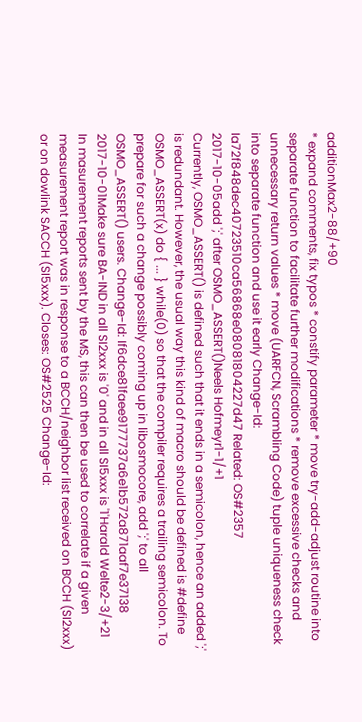additionMax2-88/+90
* expand comments, fix typos * constify parameter * move try-add-adjust routine into separate function to facilitate further modifications * remove excessive checks and unnecessary return values * move (UARFCN, Scrambling Code) tuple uniqueness check into separate function and use it early Change-Id: Ia72f848dec40723510ca56868e08081804227d47 Related: OS#2357
2017-10-05add ';' after OSMO_ASSERT()Neels Hofmeyr1-1/+1
Currently, OSMO_ASSERT() is defined such that it ends in a semicolon, hence an added ';' is redundant. However, the usual way this kind of macro should be defined is #define OSMO_ASSERT(x) do { ... } while(0) so that the compiler requires a trailing semicolon. To prepare for such a change possibly coming up in libosmocore, add ';' to all OSMO_ASSERT() users. Change-Id: If6dce81faee9177737a6e1b572a871aaf7e37138
2017-10-01Make sure BA-IND in all SI2xxx is '0' and in all SI5xxx is '1'Harald Welte2-3/+21
In masurement reports sent by the MS, this can then be used to correlate if a given measurement report was in response to a BCCH/neighbor list received on BCCH (SI2xxx) or on dowlink SACCH (SI5xxx). Closes: OS#2525 Change-Id: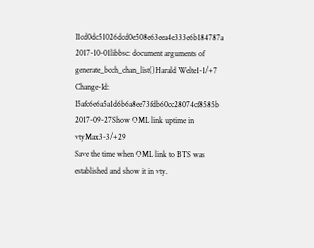I1cd0dc51026dcd0e508e63eea4e333e6b184787a
2017-10-01libbsc: document arguments of generate_bcch_chan_list()Harald Welte1-1/+7
Change-Id: I5afc6e6a5a1d6b6a8ee73fdb60cc28074cf8585b
2017-09-27Show OML link uptime in vtyMax3-3/+29
Save the time when OML link to BTS was established and show it in vty.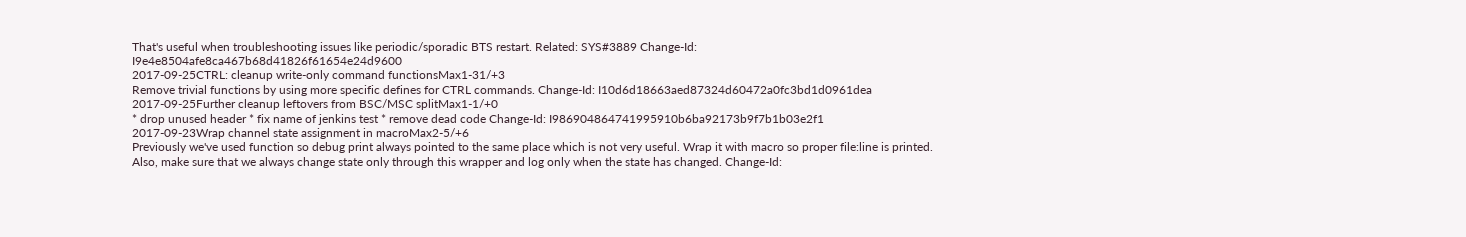That's useful when troubleshooting issues like periodic/sporadic BTS restart. Related: SYS#3889 Change-Id: I9e4e8504afe8ca467b68d41826f61654e24d9600
2017-09-25CTRL: cleanup write-only command functionsMax1-31/+3
Remove trivial functions by using more specific defines for CTRL commands. Change-Id: I10d6d18663aed87324d60472a0fc3bd1d0961dea
2017-09-25Further cleanup leftovers from BSC/MSC splitMax1-1/+0
* drop unused header * fix name of jenkins test * remove dead code Change-Id: I986904864741995910b6ba92173b9f7b1b03e2f1
2017-09-23Wrap channel state assignment in macroMax2-5/+6
Previously we've used function so debug print always pointed to the same place which is not very useful. Wrap it with macro so proper file:line is printed. Also, make sure that we always change state only through this wrapper and log only when the state has changed. Change-Id: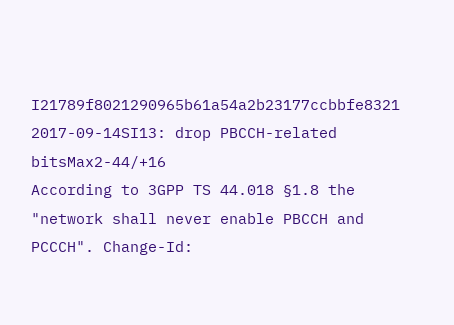I21789f8021290965b61a54a2b23177ccbbfe8321
2017-09-14SI13: drop PBCCH-related bitsMax2-44/+16
According to 3GPP TS 44.018 §1.8 the "network shall never enable PBCCH and PCCCH". Change-Id: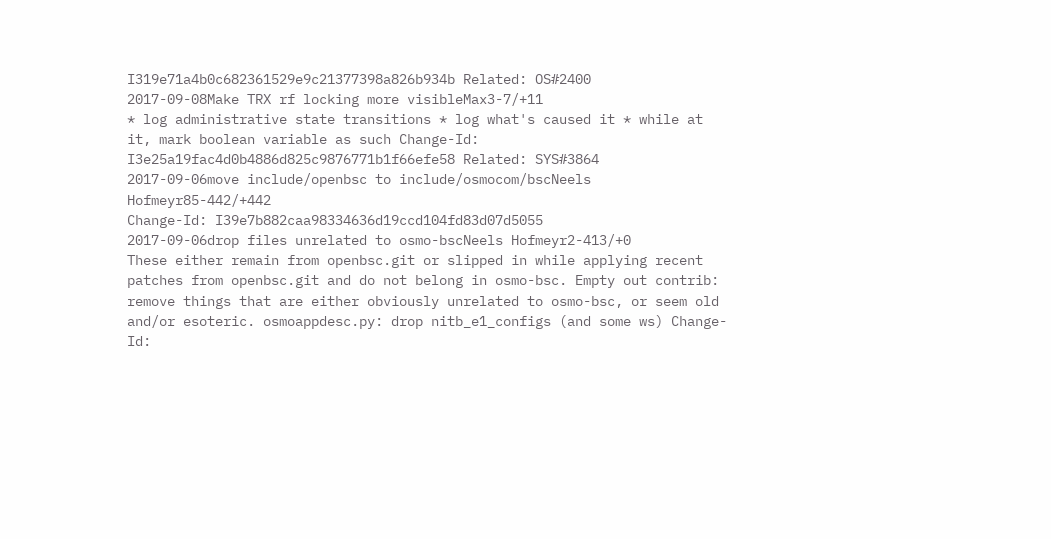I319e71a4b0c682361529e9c21377398a826b934b Related: OS#2400
2017-09-08Make TRX rf locking more visibleMax3-7/+11
* log administrative state transitions * log what's caused it * while at it, mark boolean variable as such Change-Id: I3e25a19fac4d0b4886d825c9876771b1f66efe58 Related: SYS#3864
2017-09-06move include/openbsc to include/osmocom/bscNeels Hofmeyr85-442/+442
Change-Id: I39e7b882caa98334636d19ccd104fd83d07d5055
2017-09-06drop files unrelated to osmo-bscNeels Hofmeyr2-413/+0
These either remain from openbsc.git or slipped in while applying recent patches from openbsc.git and do not belong in osmo-bsc. Empty out contrib: remove things that are either obviously unrelated to osmo-bsc, or seem old and/or esoteric. osmoappdesc.py: drop nitb_e1_configs (and some ws) Change-Id: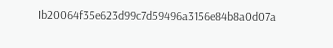Ib20064f35e623d99c7d59496a3156e84b8a0d07a